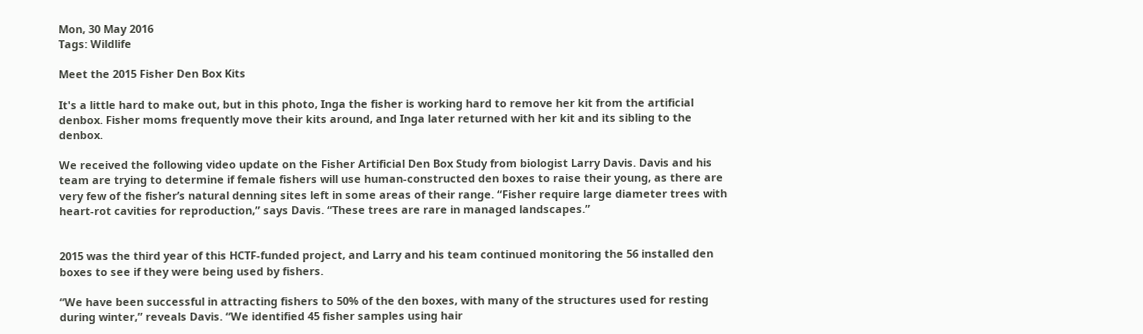Mon, 30 May 2016
Tags: Wildlife

Meet the 2015 Fisher Den Box Kits

It's a little hard to make out, but in this photo, Inga the fisher is working hard to remove her kit from the artificial denbox. Fisher moms frequently move their kits around, and Inga later returned with her kit and its sibling to the denbox.

We received the following video update on the Fisher Artificial Den Box Study from biologist Larry Davis. Davis and his team are trying to determine if female fishers will use human-constructed den boxes to raise their young, as there are very few of the fisher’s natural denning sites left in some areas of their range. “Fisher require large diameter trees with heart-rot cavities for reproduction,” says Davis. “These trees are rare in managed landscapes.”


2015 was the third year of this HCTF-funded project, and Larry and his team continued monitoring the 56 installed den boxes to see if they were being used by fishers.

“We have been successful in attracting fishers to 50% of the den boxes, with many of the structures used for resting during winter,” reveals Davis. “We identified 45 fisher samples using hair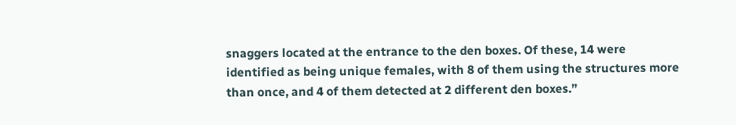snaggers located at the entrance to the den boxes. Of these, 14 were identified as being unique females, with 8 of them using the structures more than once, and 4 of them detected at 2 different den boxes.”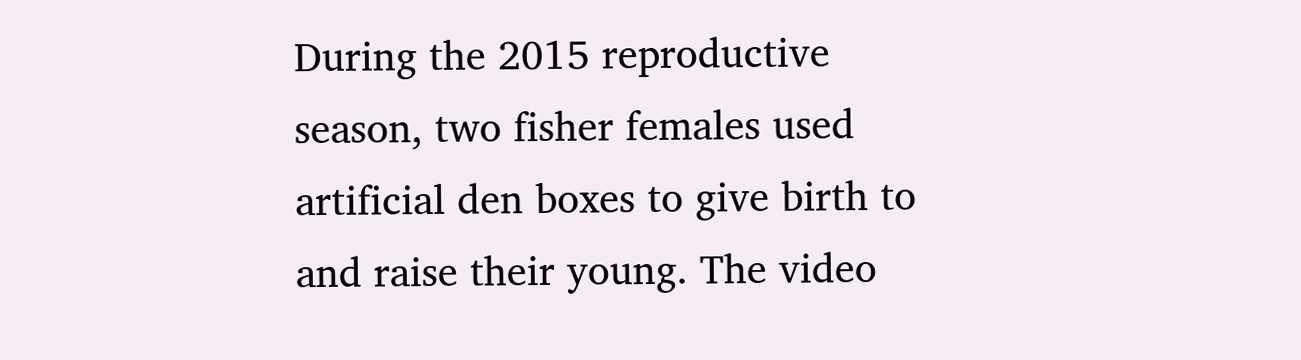During the 2015 reproductive season, two fisher females used artificial den boxes to give birth to and raise their young. The video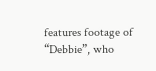features footage of “Debbie”, who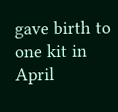gave birth to one kit in April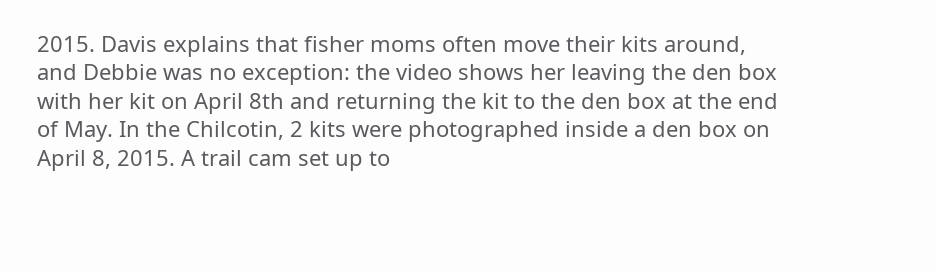2015. Davis explains that fisher moms often move their kits around, and Debbie was no exception: the video shows her leaving the den box with her kit on April 8th and returning the kit to the den box at the end of May. In the Chilcotin, 2 kits were photographed inside a den box on April 8, 2015. A trail cam set up to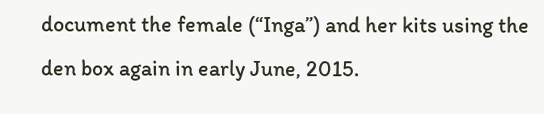document the female (“Inga”) and her kits using the den box again in early June, 2015.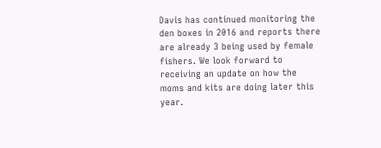Davis has continued monitoring the den boxes in 2016 and reports there are already 3 being used by female fishers. We look forward to receiving an update on how the moms and kits are doing later this year.